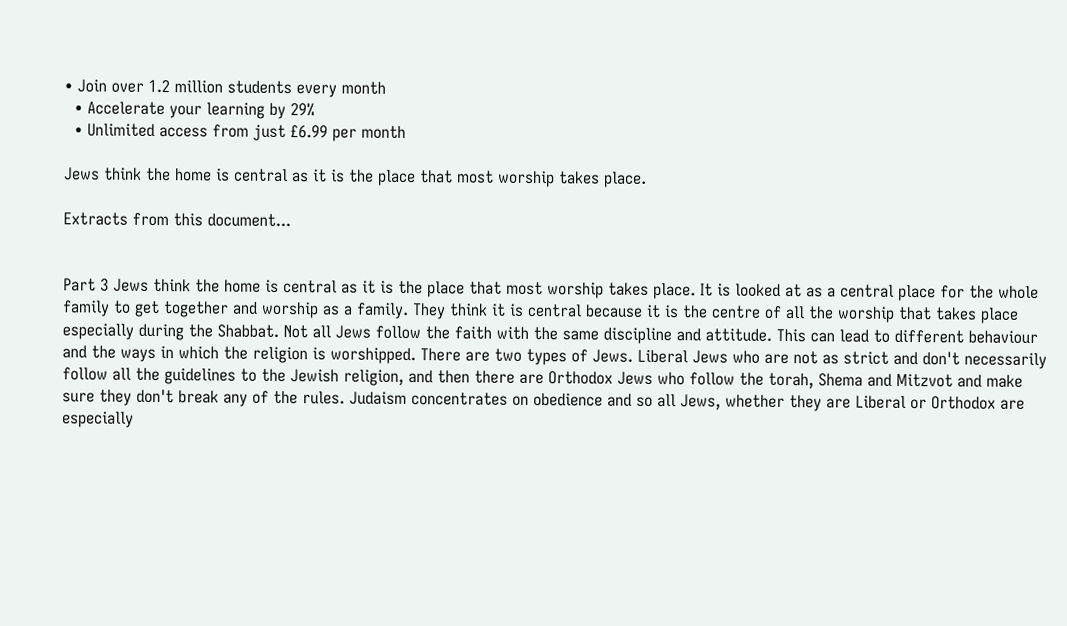• Join over 1.2 million students every month
  • Accelerate your learning by 29%
  • Unlimited access from just £6.99 per month

Jews think the home is central as it is the place that most worship takes place.

Extracts from this document...


Part 3 Jews think the home is central as it is the place that most worship takes place. It is looked at as a central place for the whole family to get together and worship as a family. They think it is central because it is the centre of all the worship that takes place especially during the Shabbat. Not all Jews follow the faith with the same discipline and attitude. This can lead to different behaviour and the ways in which the religion is worshipped. There are two types of Jews. Liberal Jews who are not as strict and don't necessarily follow all the guidelines to the Jewish religion, and then there are Orthodox Jews who follow the torah, Shema and Mitzvot and make sure they don't break any of the rules. Judaism concentrates on obedience and so all Jews, whether they are Liberal or Orthodox are especially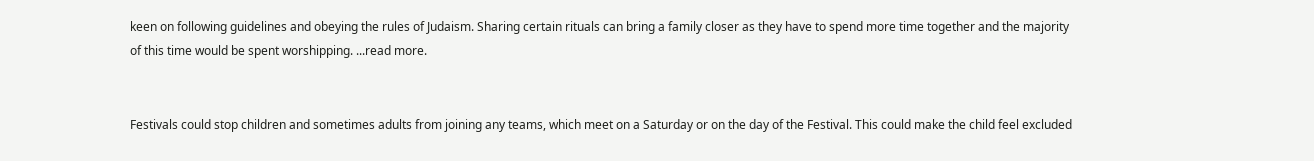keen on following guidelines and obeying the rules of Judaism. Sharing certain rituals can bring a family closer as they have to spend more time together and the majority of this time would be spent worshipping. ...read more.


Festivals could stop children and sometimes adults from joining any teams, which meet on a Saturday or on the day of the Festival. This could make the child feel excluded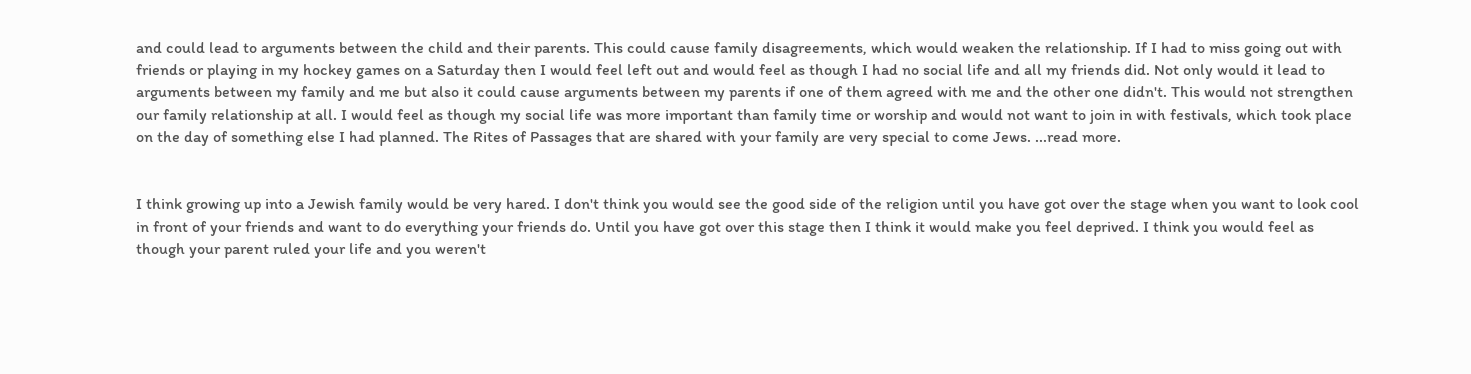and could lead to arguments between the child and their parents. This could cause family disagreements, which would weaken the relationship. If I had to miss going out with friends or playing in my hockey games on a Saturday then I would feel left out and would feel as though I had no social life and all my friends did. Not only would it lead to arguments between my family and me but also it could cause arguments between my parents if one of them agreed with me and the other one didn't. This would not strengthen our family relationship at all. I would feel as though my social life was more important than family time or worship and would not want to join in with festivals, which took place on the day of something else I had planned. The Rites of Passages that are shared with your family are very special to come Jews. ...read more.


I think growing up into a Jewish family would be very hared. I don't think you would see the good side of the religion until you have got over the stage when you want to look cool in front of your friends and want to do everything your friends do. Until you have got over this stage then I think it would make you feel deprived. I think you would feel as though your parent ruled your life and you weren't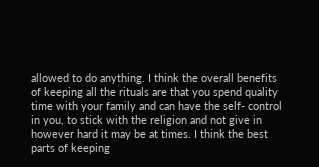allowed to do anything. I think the overall benefits of keeping all the rituals are that you spend quality time with your family and can have the self- control in you, to stick with the religion and not give in however hard it may be at times. I think the best parts of keeping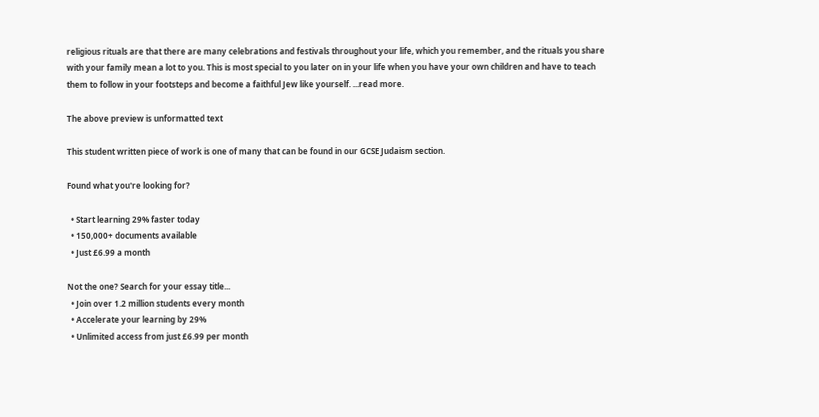religious rituals are that there are many celebrations and festivals throughout your life, which you remember, and the rituals you share with your family mean a lot to you. This is most special to you later on in your life when you have your own children and have to teach them to follow in your footsteps and become a faithful Jew like yourself. ...read more.

The above preview is unformatted text

This student written piece of work is one of many that can be found in our GCSE Judaism section.

Found what you're looking for?

  • Start learning 29% faster today
  • 150,000+ documents available
  • Just £6.99 a month

Not the one? Search for your essay title...
  • Join over 1.2 million students every month
  • Accelerate your learning by 29%
  • Unlimited access from just £6.99 per month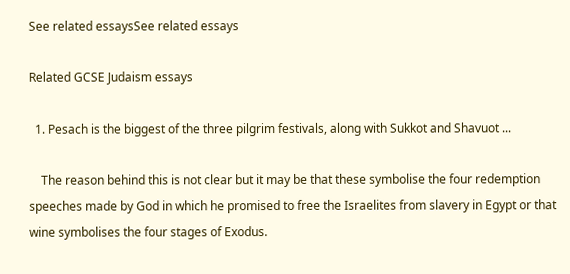See related essaysSee related essays

Related GCSE Judaism essays

  1. Pesach is the biggest of the three pilgrim festivals, along with Sukkot and Shavuot ...

    The reason behind this is not clear but it may be that these symbolise the four redemption speeches made by God in which he promised to free the Israelites from slavery in Egypt or that wine symbolises the four stages of Exodus.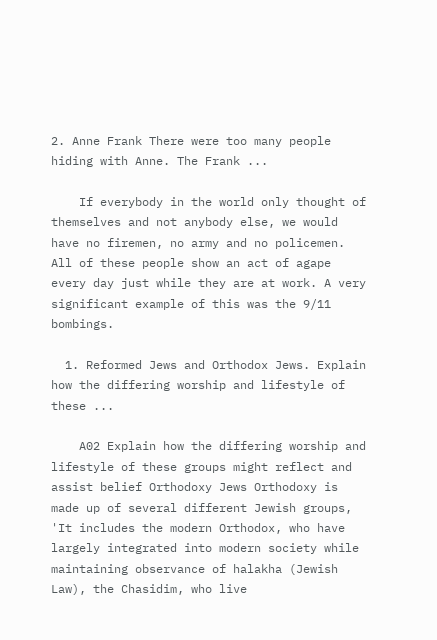2. Anne Frank There were too many people hiding with Anne. The Frank ...

    If everybody in the world only thought of themselves and not anybody else, we would have no firemen, no army and no policemen. All of these people show an act of agape every day just while they are at work. A very significant example of this was the 9/11 bombings.

  1. Reformed Jews and Orthodox Jews. Explain how the differing worship and lifestyle of these ...

    A02 Explain how the differing worship and lifestyle of these groups might reflect and assist belief Orthodoxy Jews Orthodoxy is made up of several different Jewish groups, 'It includes the modern Orthodox, who have largely integrated into modern society while maintaining observance of halakha (Jewish Law), the Chasidim, who live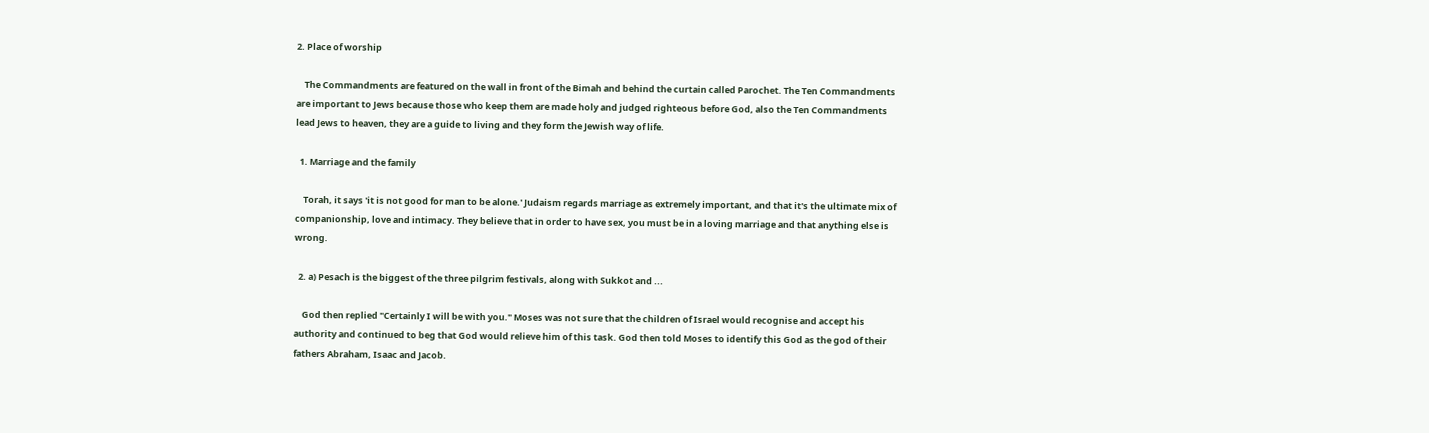2. Place of worship

    The Commandments are featured on the wall in front of the Bimah and behind the curtain called Parochet. The Ten Commandments are important to Jews because those who keep them are made holy and judged righteous before God, also the Ten Commandments lead Jews to heaven, they are a guide to living and they form the Jewish way of life.

  1. Marriage and the family

    Torah, it says 'it is not good for man to be alone.' Judaism regards marriage as extremely important, and that it's the ultimate mix of companionship, love and intimacy. They believe that in order to have sex, you must be in a loving marriage and that anything else is wrong.

  2. a) Pesach is the biggest of the three pilgrim festivals, along with Sukkot and ...

    God then replied "Certainly I will be with you." Moses was not sure that the children of Israel would recognise and accept his authority and continued to beg that God would relieve him of this task. God then told Moses to identify this God as the god of their fathers Abraham, Isaac and Jacob.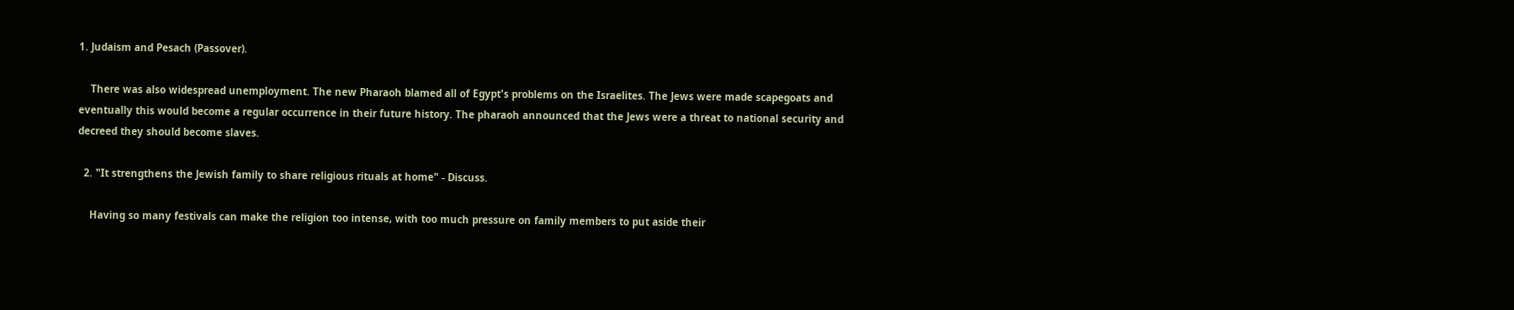1. Judaism and Pesach (Passover).

    There was also widespread unemployment. The new Pharaoh blamed all of Egypt's problems on the Israelites. The Jews were made scapegoats and eventually this would become a regular occurrence in their future history. The pharaoh announced that the Jews were a threat to national security and decreed they should become slaves.

  2. "It strengthens the Jewish family to share religious rituals at home" - Discuss.

    Having so many festivals can make the religion too intense, with too much pressure on family members to put aside their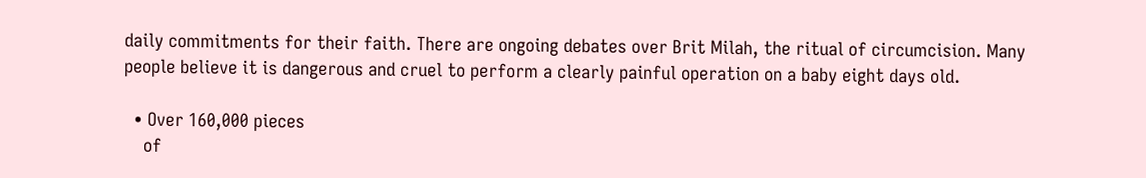daily commitments for their faith. There are ongoing debates over Brit Milah, the ritual of circumcision. Many people believe it is dangerous and cruel to perform a clearly painful operation on a baby eight days old.

  • Over 160,000 pieces
    of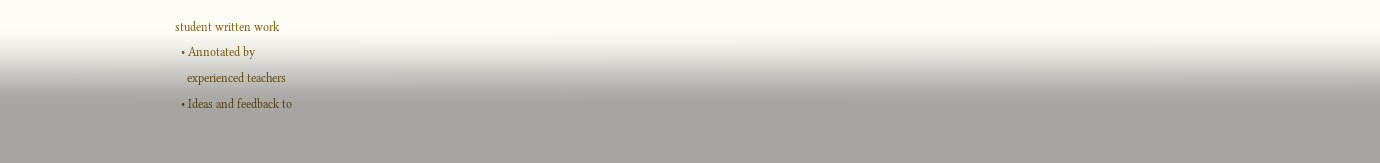student written work
  • Annotated by
    experienced teachers
  • Ideas and feedback to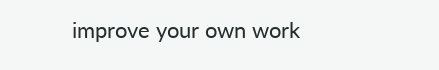improve your own work